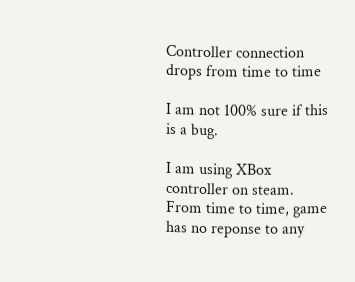Controller connection drops from time to time

I am not 100% sure if this is a bug.

I am using XBox controller on steam. From time to time, game has no reponse to any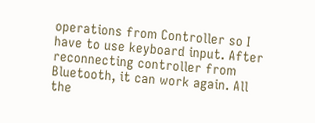operations from Controller so I have to use keyboard input. After reconnecting controller from Bluetooth, it can work again. All the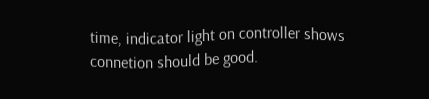time, indicator light on controller shows connetion should be good.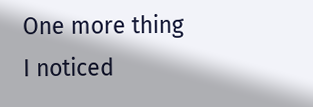One more thing I noticed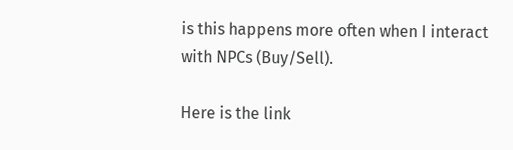is this happens more often when I interact with NPCs (Buy/Sell).

Here is the link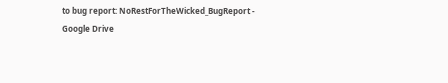to bug report: NoRestForTheWicked_BugReport - Google Drive